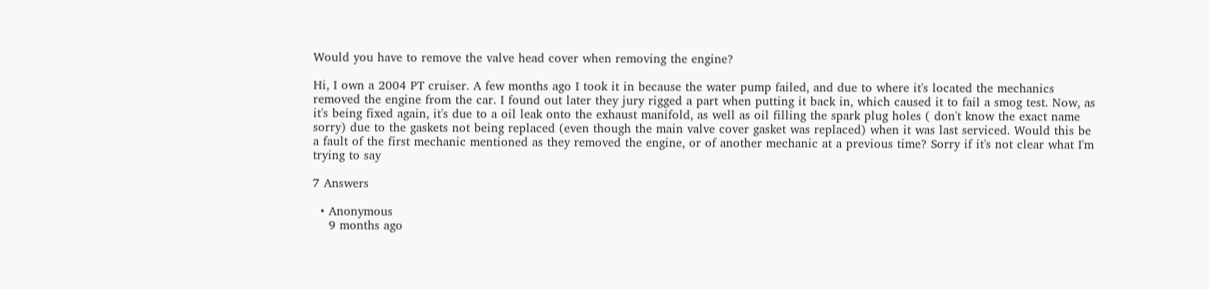Would you have to remove the valve head cover when removing the engine?

Hi, I own a 2004 PT cruiser. A few months ago I took it in because the water pump failed, and due to where it's located the mechanics removed the engine from the car. I found out later they jury rigged a part when putting it back in, which caused it to fail a smog test. Now, as it's being fixed again, it's due to a oil leak onto the exhaust manifold, as well as oil filling the spark plug holes ( don't know the exact name sorry) due to the gaskets not being replaced (even though the main valve cover gasket was replaced) when it was last serviced. Would this be a fault of the first mechanic mentioned as they removed the engine, or of another mechanic at a previous time? Sorry if it's not clear what I'm trying to say

7 Answers

  • Anonymous
    9 months ago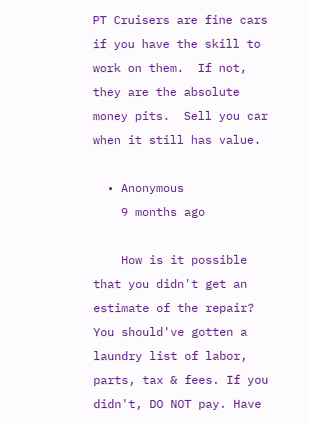PT Cruisers are fine cars if you have the skill to work on them.  If not, they are the absolute money pits.  Sell you car when it still has value.

  • Anonymous
    9 months ago

    How is it possible that you didn't get an estimate of the repair? You should've gotten a laundry list of labor, parts, tax & fees. If you didn't, DO NOT pay. Have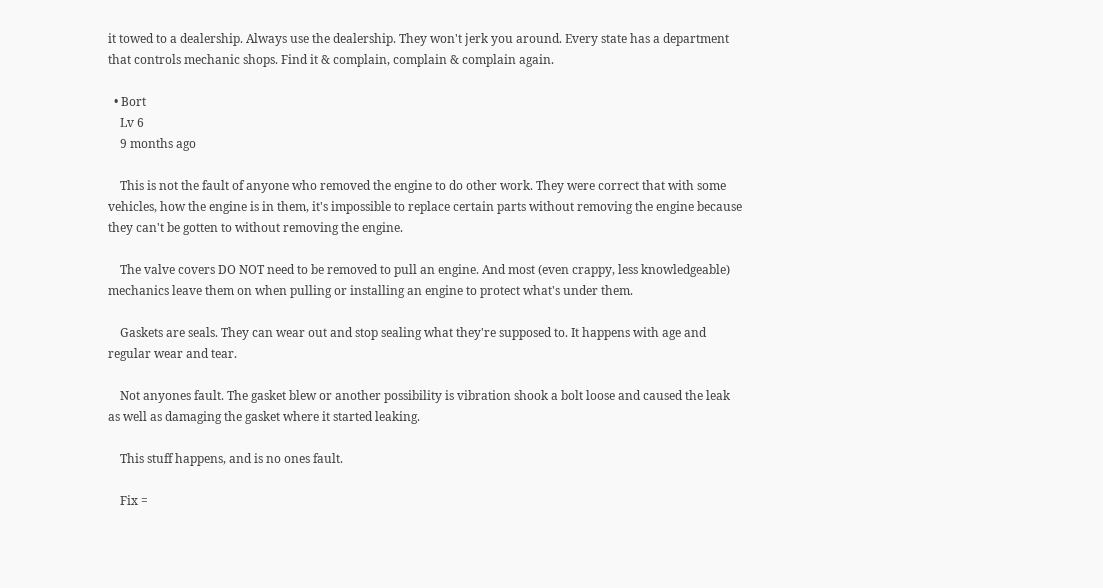it towed to a dealership. Always use the dealership. They won't jerk you around. Every state has a department that controls mechanic shops. Find it & complain, complain & complain again.

  • Bort
    Lv 6
    9 months ago

    This is not the fault of anyone who removed the engine to do other work. They were correct that with some vehicles, how the engine is in them, it's impossible to replace certain parts without removing the engine because they can't be gotten to without removing the engine.

    The valve covers DO NOT need to be removed to pull an engine. And most (even crappy, less knowledgeable) mechanics leave them on when pulling or installing an engine to protect what's under them.

    Gaskets are seals. They can wear out and stop sealing what they're supposed to. It happens with age and regular wear and tear.

    Not anyones fault. The gasket blew or another possibility is vibration shook a bolt loose and caused the leak as well as damaging the gasket where it started leaking.

    This stuff happens, and is no ones fault.

    Fix =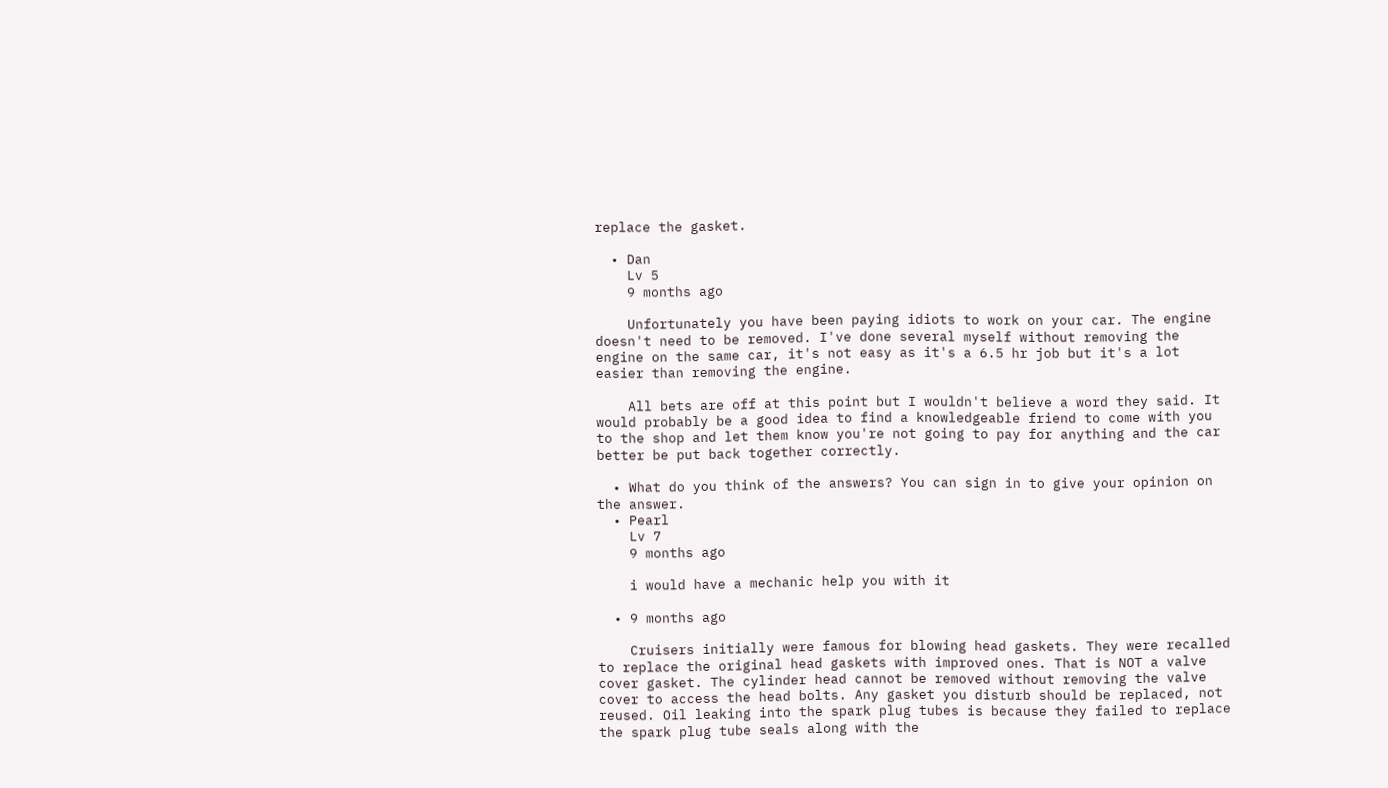replace the gasket.

  • Dan
    Lv 5
    9 months ago

    Unfortunately you have been paying idiots to work on your car. The engine doesn't need to be removed. I've done several myself without removing the engine on the same car, it's not easy as it's a 6.5 hr job but it's a lot easier than removing the engine.

    All bets are off at this point but I wouldn't believe a word they said. It would probably be a good idea to find a knowledgeable friend to come with you to the shop and let them know you're not going to pay for anything and the car better be put back together correctly.

  • What do you think of the answers? You can sign in to give your opinion on the answer.
  • Pearl
    Lv 7
    9 months ago

    i would have a mechanic help you with it

  • 9 months ago

    Cruisers initially were famous for blowing head gaskets. They were recalled to replace the original head gaskets with improved ones. That is NOT a valve cover gasket. The cylinder head cannot be removed without removing the valve cover to access the head bolts. Any gasket you disturb should be replaced, not reused. Oil leaking into the spark plug tubes is because they failed to replace the spark plug tube seals along with the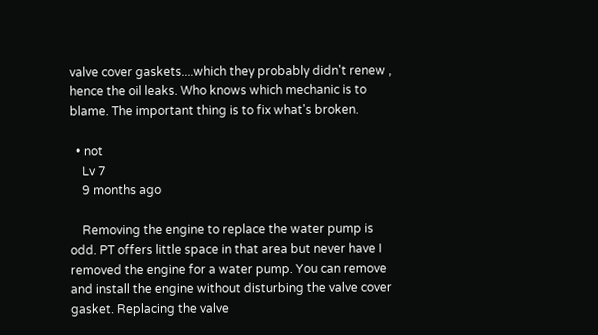valve cover gaskets....which they probably didn't renew , hence the oil leaks. Who knows which mechanic is to blame. The important thing is to fix what's broken.

  • not
    Lv 7
    9 months ago

    Removing the engine to replace the water pump is odd. PT offers little space in that area but never have I removed the engine for a water pump. You can remove and install the engine without disturbing the valve cover gasket. Replacing the valve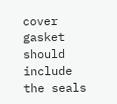cover gasket should include the seals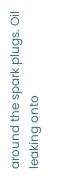around the spark plugs. Oil leaking onto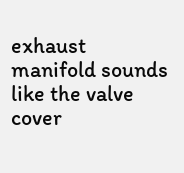exhaust manifold sounds like the valve cover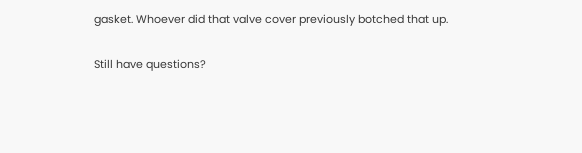gasket. Whoever did that valve cover previously botched that up.

Still have questions?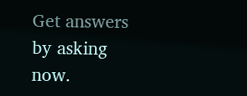Get answers by asking now.